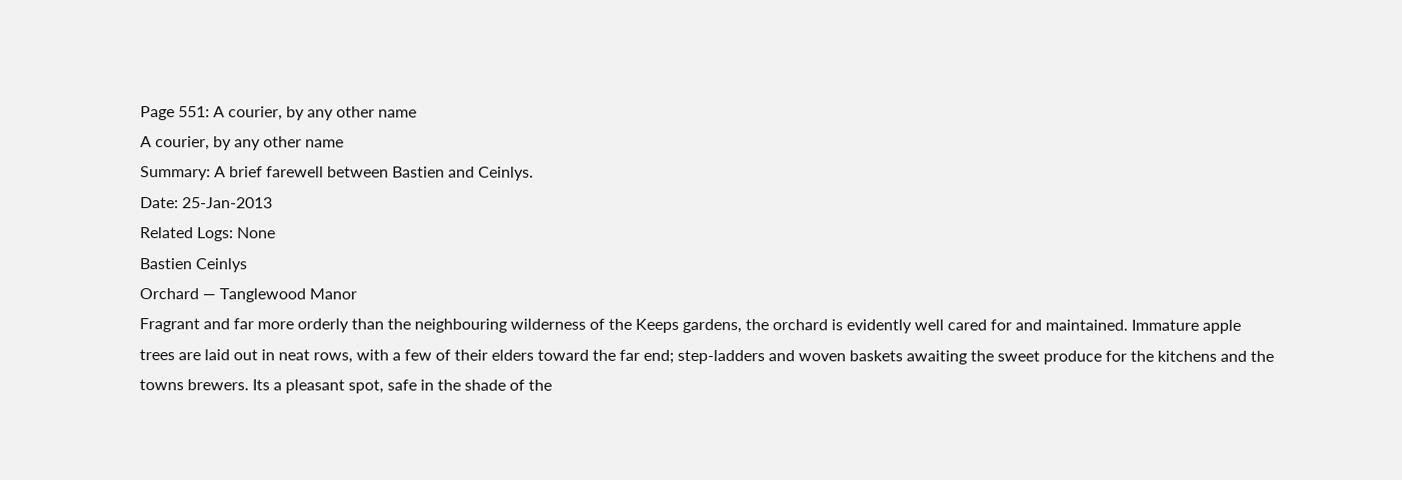Page 551: A courier, by any other name
A courier, by any other name
Summary: A brief farewell between Bastien and Ceinlys.
Date: 25-Jan-2013
Related Logs: None
Bastien Ceinlys
Orchard — Tanglewood Manor
Fragrant and far more orderly than the neighbouring wilderness of the Keeps gardens, the orchard is evidently well cared for and maintained. Immature apple trees are laid out in neat rows, with a few of their elders toward the far end; step-ladders and woven baskets awaiting the sweet produce for the kitchens and the towns brewers. Its a pleasant spot, safe in the shade of the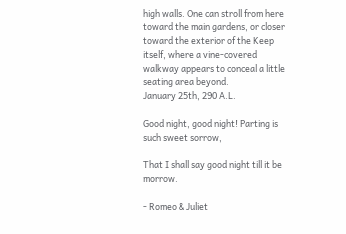high walls. One can stroll from here toward the main gardens, or closer toward the exterior of the Keep itself, where a vine-covered walkway appears to conceal a little seating area beyond.
January 25th, 290 A.L.

Good night, good night! Parting is such sweet sorrow,

That I shall say good night till it be morrow.

- Romeo & Juliet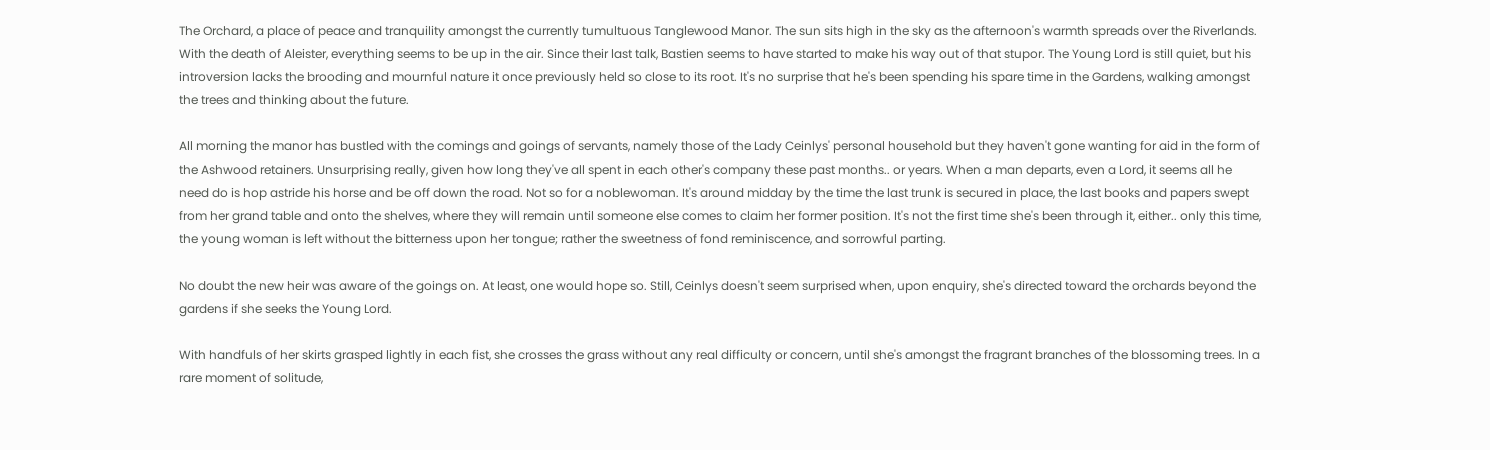The Orchard, a place of peace and tranquility amongst the currently tumultuous Tanglewood Manor. The sun sits high in the sky as the afternoon's warmth spreads over the Riverlands. With the death of Aleister, everything seems to be up in the air. Since their last talk, Bastien seems to have started to make his way out of that stupor. The Young Lord is still quiet, but his introversion lacks the brooding and mournful nature it once previously held so close to its root. It's no surprise that he's been spending his spare time in the Gardens, walking amongst the trees and thinking about the future.

All morning the manor has bustled with the comings and goings of servants, namely those of the Lady Ceinlys' personal household but they haven't gone wanting for aid in the form of the Ashwood retainers. Unsurprising really, given how long they've all spent in each other's company these past months.. or years. When a man departs, even a Lord, it seems all he need do is hop astride his horse and be off down the road. Not so for a noblewoman. It's around midday by the time the last trunk is secured in place, the last books and papers swept from her grand table and onto the shelves, where they will remain until someone else comes to claim her former position. It's not the first time she's been through it, either.. only this time, the young woman is left without the bitterness upon her tongue; rather the sweetness of fond reminiscence, and sorrowful parting.

No doubt the new heir was aware of the goings on. At least, one would hope so. Still, Ceinlys doesn't seem surprised when, upon enquiry, she's directed toward the orchards beyond the gardens if she seeks the Young Lord.

With handfuls of her skirts grasped lightly in each fist, she crosses the grass without any real difficulty or concern, until she's amongst the fragrant branches of the blossoming trees. In a rare moment of solitude,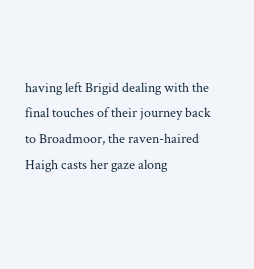having left Brigid dealing with the final touches of their journey back to Broadmoor, the raven-haired Haigh casts her gaze along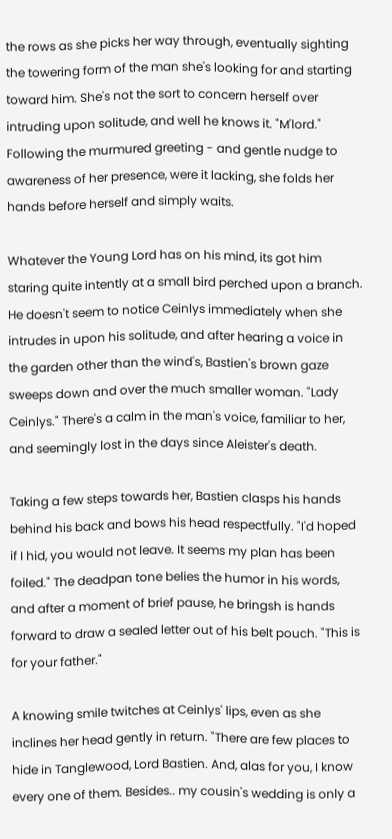the rows as she picks her way through, eventually sighting the towering form of the man she's looking for and starting toward him. She's not the sort to concern herself over intruding upon solitude, and well he knows it. "M'lord." Following the murmured greeting - and gentle nudge to awareness of her presence, were it lacking, she folds her hands before herself and simply waits.

Whatever the Young Lord has on his mind, its got him staring quite intently at a small bird perched upon a branch. He doesn't seem to notice Ceinlys immediately when she intrudes in upon his solitude, and after hearing a voice in the garden other than the wind's, Bastien's brown gaze sweeps down and over the much smaller woman. "Lady Ceinlys." There's a calm in the man's voice, familiar to her, and seemingly lost in the days since Aleister's death.

Taking a few steps towards her, Bastien clasps his hands behind his back and bows his head respectfully. "I'd hoped if I hid, you would not leave. It seems my plan has been foiled." The deadpan tone belies the humor in his words, and after a moment of brief pause, he bringsh is hands forward to draw a sealed letter out of his belt pouch. "This is for your father."

A knowing smile twitches at Ceinlys' lips, even as she inclines her head gently in return. "There are few places to hide in Tanglewood, Lord Bastien. And, alas for you, I know every one of them. Besides.. my cousin's wedding is only a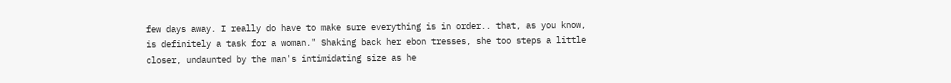few days away. I really do have to make sure everything is in order.. that, as you know, is definitely a task for a woman." Shaking back her ebon tresses, she too steps a little closer, undaunted by the man's intimidating size as he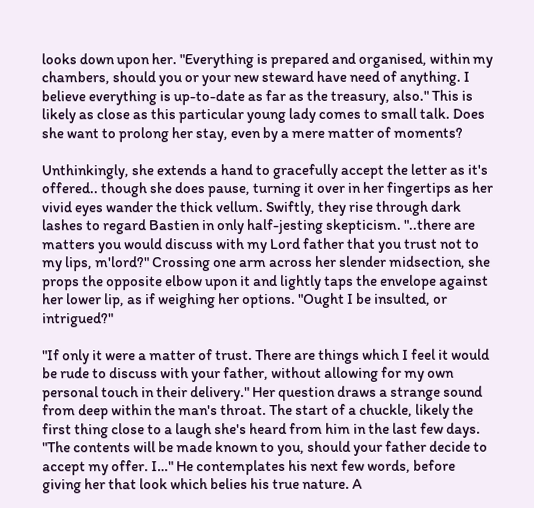looks down upon her. "Everything is prepared and organised, within my chambers, should you or your new steward have need of anything. I believe everything is up-to-date as far as the treasury, also." This is likely as close as this particular young lady comes to small talk. Does she want to prolong her stay, even by a mere matter of moments?

Unthinkingly, she extends a hand to gracefully accept the letter as it's offered.. though she does pause, turning it over in her fingertips as her vivid eyes wander the thick vellum. Swiftly, they rise through dark lashes to regard Bastien in only half-jesting skepticism. "..there are matters you would discuss with my Lord father that you trust not to my lips, m'lord?" Crossing one arm across her slender midsection, she props the opposite elbow upon it and lightly taps the envelope against her lower lip, as if weighing her options. "Ought I be insulted, or intrigued?"

"If only it were a matter of trust. There are things which I feel it would be rude to discuss with your father, without allowing for my own personal touch in their delivery." Her question draws a strange sound from deep within the man's throat. The start of a chuckle, likely the first thing close to a laugh she's heard from him in the last few days. "The contents will be made known to you, should your father decide to accept my offer. I…" He contemplates his next few words, before giving her that look which belies his true nature. A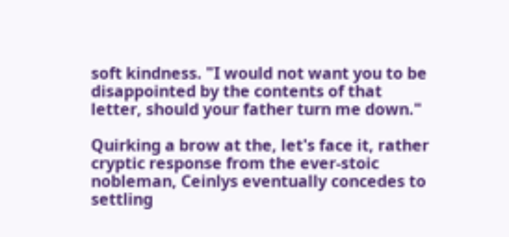soft kindness. "I would not want you to be disappointed by the contents of that letter, should your father turn me down."

Quirking a brow at the, let's face it, rather cryptic response from the ever-stoic nobleman, Ceinlys eventually concedes to settling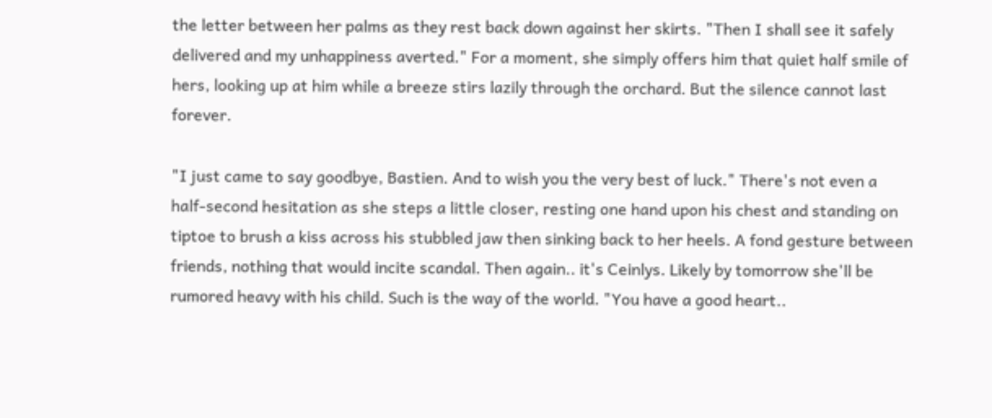the letter between her palms as they rest back down against her skirts. "Then I shall see it safely delivered and my unhappiness averted." For a moment, she simply offers him that quiet half smile of hers, looking up at him while a breeze stirs lazily through the orchard. But the silence cannot last forever.

"I just came to say goodbye, Bastien. And to wish you the very best of luck." There's not even a half-second hesitation as she steps a little closer, resting one hand upon his chest and standing on tiptoe to brush a kiss across his stubbled jaw then sinking back to her heels. A fond gesture between friends, nothing that would incite scandal. Then again.. it's Ceinlys. Likely by tomorrow she'll be rumored heavy with his child. Such is the way of the world. "You have a good heart..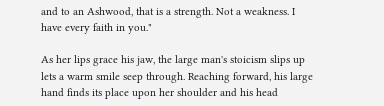and to an Ashwood, that is a strength. Not a weakness. I have every faith in you."

As her lips grace his jaw, the large man's stoicism slips up lets a warm smile seep through. Reaching forward, his large hand finds its place upon her shoulder and his head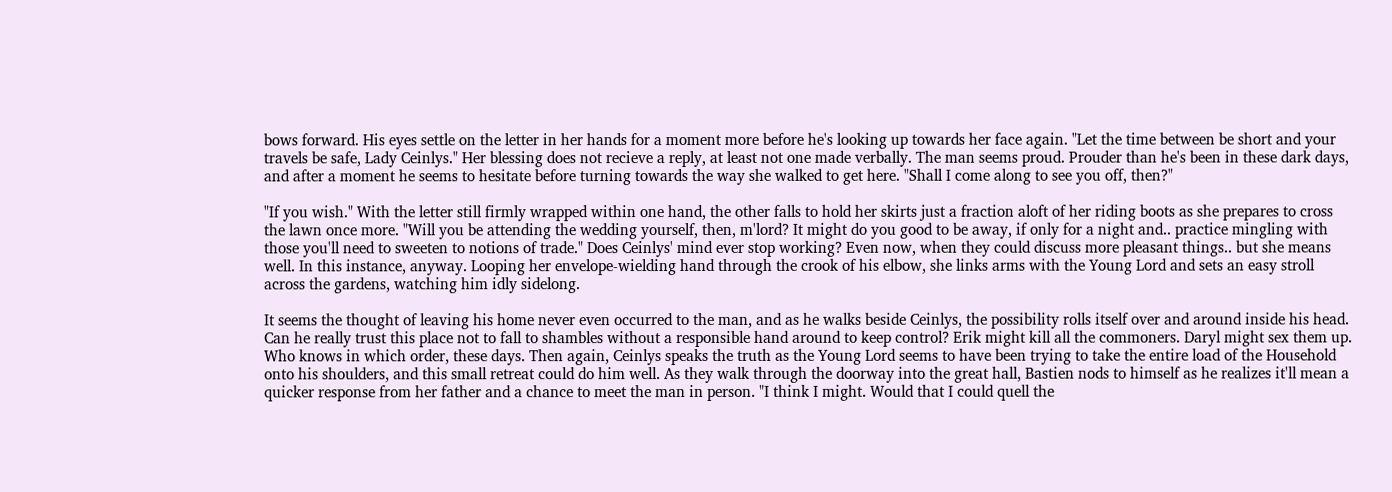bows forward. His eyes settle on the letter in her hands for a moment more before he's looking up towards her face again. "Let the time between be short and your travels be safe, Lady Ceinlys." Her blessing does not recieve a reply, at least not one made verbally. The man seems proud. Prouder than he's been in these dark days, and after a moment he seems to hesitate before turning towards the way she walked to get here. "Shall I come along to see you off, then?"

"If you wish." With the letter still firmly wrapped within one hand, the other falls to hold her skirts just a fraction aloft of her riding boots as she prepares to cross the lawn once more. "Will you be attending the wedding yourself, then, m'lord? It might do you good to be away, if only for a night and.. practice mingling with those you'll need to sweeten to notions of trade." Does Ceinlys' mind ever stop working? Even now, when they could discuss more pleasant things.. but she means well. In this instance, anyway. Looping her envelope-wielding hand through the crook of his elbow, she links arms with the Young Lord and sets an easy stroll across the gardens, watching him idly sidelong.

It seems the thought of leaving his home never even occurred to the man, and as he walks beside Ceinlys, the possibility rolls itself over and around inside his head. Can he really trust this place not to fall to shambles without a responsible hand around to keep control? Erik might kill all the commoners. Daryl might sex them up. Who knows in which order, these days. Then again, Ceinlys speaks the truth as the Young Lord seems to have been trying to take the entire load of the Household onto his shoulders, and this small retreat could do him well. As they walk through the doorway into the great hall, Bastien nods to himself as he realizes it'll mean a quicker response from her father and a chance to meet the man in person. "I think I might. Would that I could quell the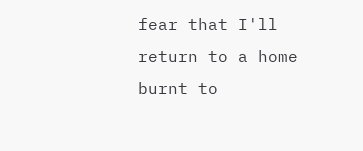fear that I'll return to a home burnt to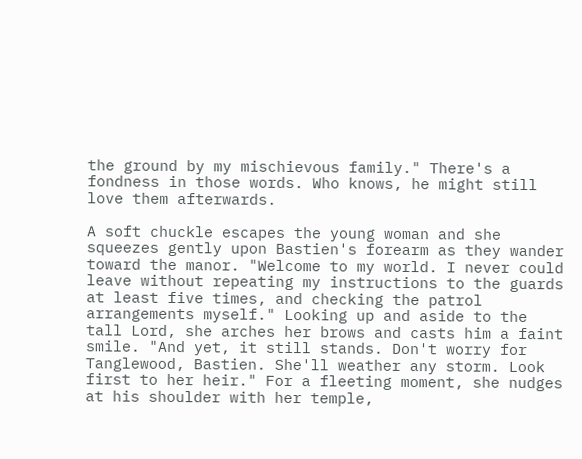the ground by my mischievous family." There's a fondness in those words. Who knows, he might still love them afterwards.

A soft chuckle escapes the young woman and she squeezes gently upon Bastien's forearm as they wander toward the manor. "Welcome to my world. I never could leave without repeating my instructions to the guards at least five times, and checking the patrol arrangements myself." Looking up and aside to the tall Lord, she arches her brows and casts him a faint smile. "And yet, it still stands. Don't worry for Tanglewood, Bastien. She'll weather any storm. Look first to her heir." For a fleeting moment, she nudges at his shoulder with her temple,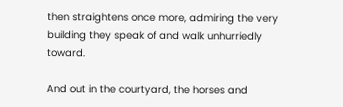then straightens once more, admiring the very building they speak of and walk unhurriedly toward.

And out in the courtyard, the horses and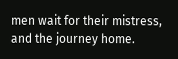men wait for their mistress, and the journey home.